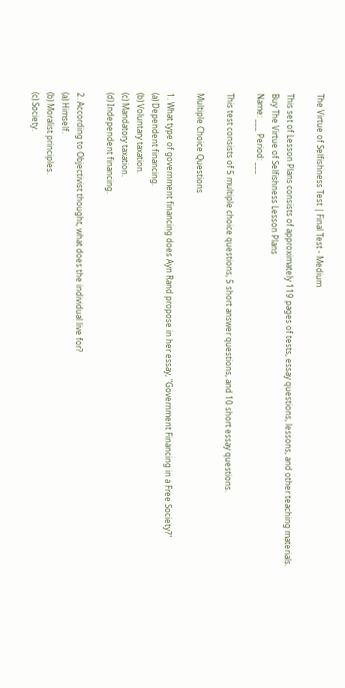The Virtue of Selfishness Test | Final Test - Medium

This set of Lesson Plans consists of approximately 119 pages of tests, essay questions, lessons, and other teaching materials.
Buy The Virtue of Selfishness Lesson Plans
Name: ___ Period: ___

This test consists of 5 multiple choice questions, 5 short answer questions, and 10 short essay questions.

Multiple Choice Questions

1. What type of government financing does Ayn Rand propose in her essay, "Government Financing in a Free Society?"
(a) Dependent financing.
(b) Voluntary taxation.
(c) Mandatory taxation.
(d) Independent financing.

2. According to Objectivist thought, what does the individual live for?
(a) Himself.
(b) Moralist principles.
(c) Society.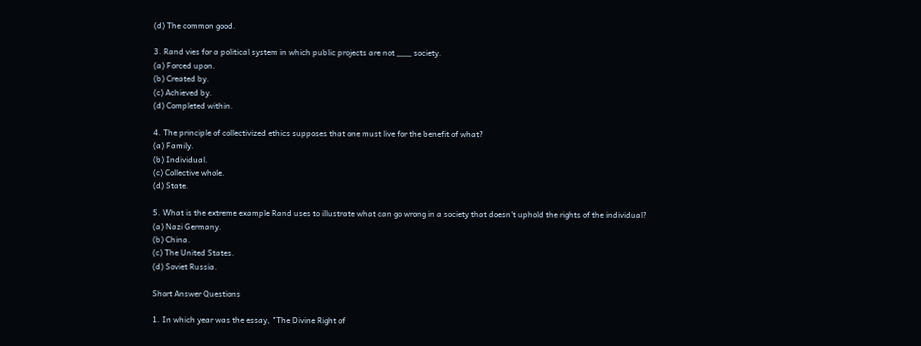(d) The common good.

3. Rand vies for a political system in which public projects are not ___ society.
(a) Forced upon.
(b) Created by.
(c) Achieved by.
(d) Completed within.

4. The principle of collectivized ethics supposes that one must live for the benefit of what?
(a) Family.
(b) Individual.
(c) Collective whole.
(d) State.

5. What is the extreme example Rand uses to illustrate what can go wrong in a society that doesn't uphold the rights of the individual?
(a) Nazi Germany.
(b) China.
(c) The United States.
(d) Soviet Russia.

Short Answer Questions

1. In which year was the essay, "The Divine Right of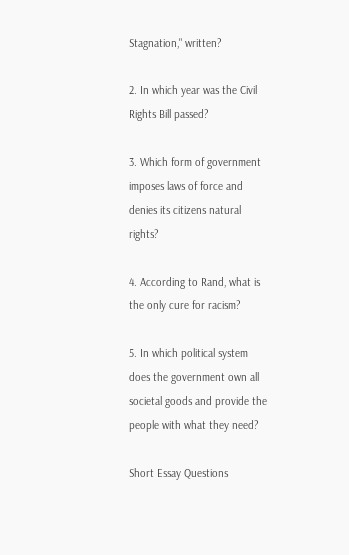Stagnation," written?

2. In which year was the Civil Rights Bill passed?

3. Which form of government imposes laws of force and denies its citizens natural rights?

4. According to Rand, what is the only cure for racism?

5. In which political system does the government own all societal goods and provide the people with what they need?

Short Essay Questions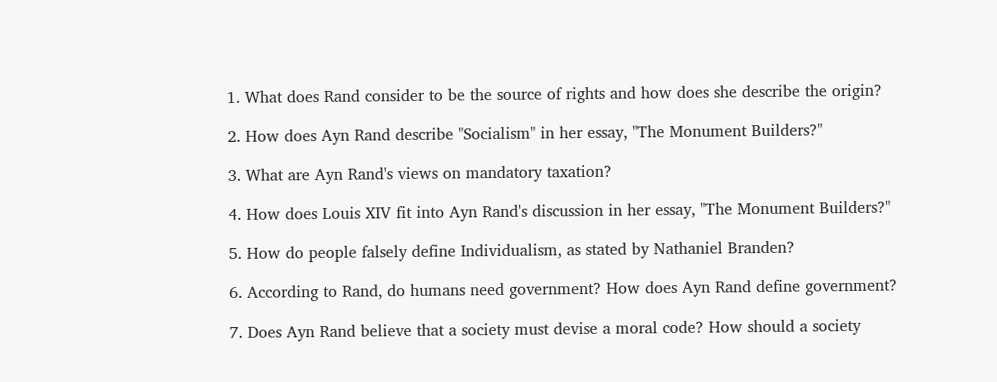1. What does Rand consider to be the source of rights and how does she describe the origin?

2. How does Ayn Rand describe "Socialism" in her essay, "The Monument Builders?"

3. What are Ayn Rand's views on mandatory taxation?

4. How does Louis XIV fit into Ayn Rand's discussion in her essay, "The Monument Builders?"

5. How do people falsely define Individualism, as stated by Nathaniel Branden?

6. According to Rand, do humans need government? How does Ayn Rand define government?

7. Does Ayn Rand believe that a society must devise a moral code? How should a society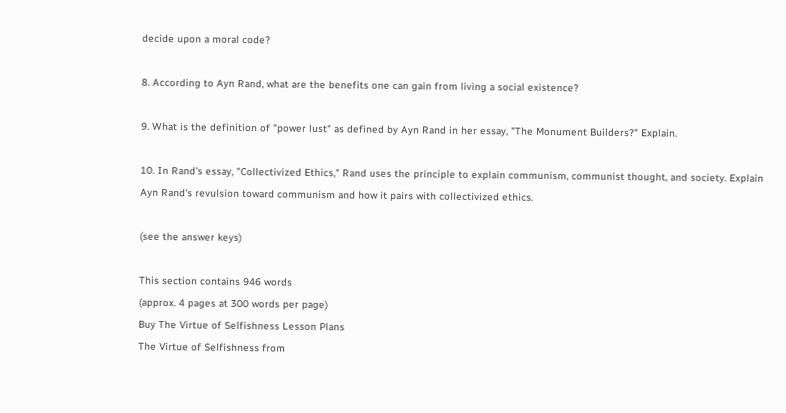decide upon a moral code?

8. According to Ayn Rand, what are the benefits one can gain from living a social existence?

9. What is the definition of "power lust" as defined by Ayn Rand in her essay, "The Monument Builders?" Explain.

10. In Rand's essay, "Collectivized Ethics," Rand uses the principle to explain communism, communist thought, and society. Explain Ayn Rand's revulsion toward communism and how it pairs with collectivized ethics.

(see the answer keys)

This section contains 946 words
(approx. 4 pages at 300 words per page)
Buy The Virtue of Selfishness Lesson Plans
The Virtue of Selfishness from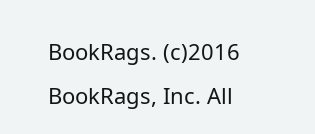BookRags. (c)2016 BookRags, Inc. All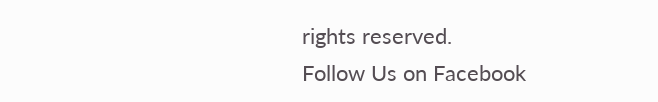rights reserved.
Follow Us on Facebook